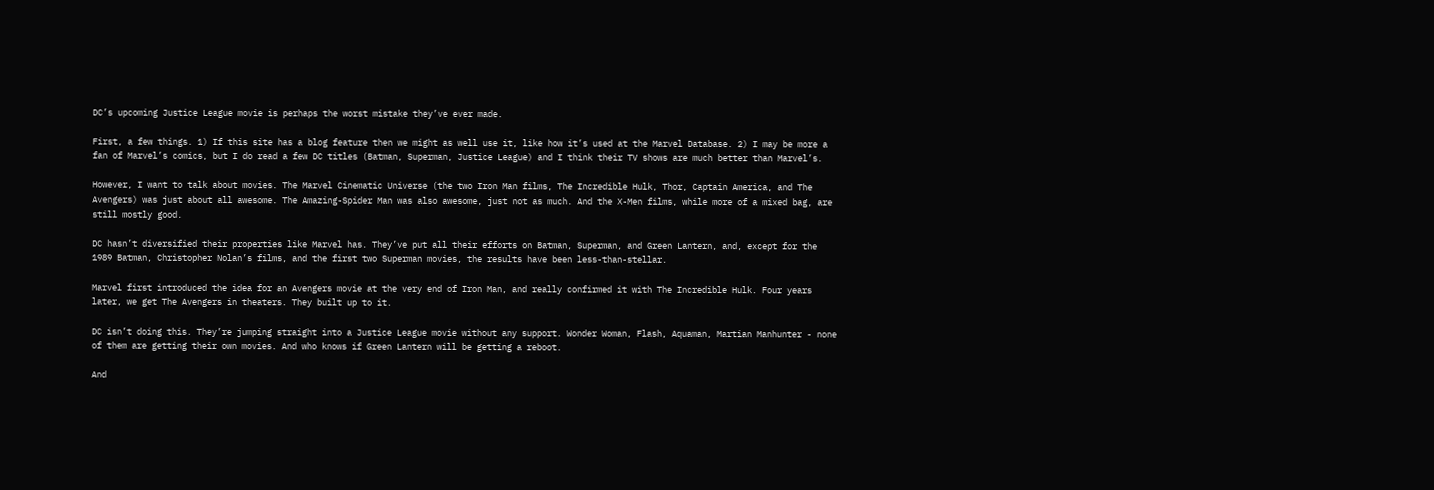DC’s upcoming Justice League movie is perhaps the worst mistake they’ve ever made.

First, a few things. 1) If this site has a blog feature then we might as well use it, like how it’s used at the Marvel Database. 2) I may be more a fan of Marvel’s comics, but I do read a few DC titles (Batman, Superman, Justice League) and I think their TV shows are much better than Marvel’s.

However, I want to talk about movies. The Marvel Cinematic Universe (the two Iron Man films, The Incredible Hulk, Thor, Captain America, and The Avengers) was just about all awesome. The Amazing-Spider Man was also awesome, just not as much. And the X-Men films, while more of a mixed bag, are still mostly good.

DC hasn’t diversified their properties like Marvel has. They’ve put all their efforts on Batman, Superman, and Green Lantern, and, except for the 1989 Batman, Christopher Nolan’s films, and the first two Superman movies, the results have been less-than-stellar.

Marvel first introduced the idea for an Avengers movie at the very end of Iron Man, and really confirmed it with The Incredible Hulk. Four years later, we get The Avengers in theaters. They built up to it.

DC isn’t doing this. They’re jumping straight into a Justice League movie without any support. Wonder Woman, Flash, Aquaman, Martian Manhunter - none of them are getting their own movies. And who knows if Green Lantern will be getting a reboot.

And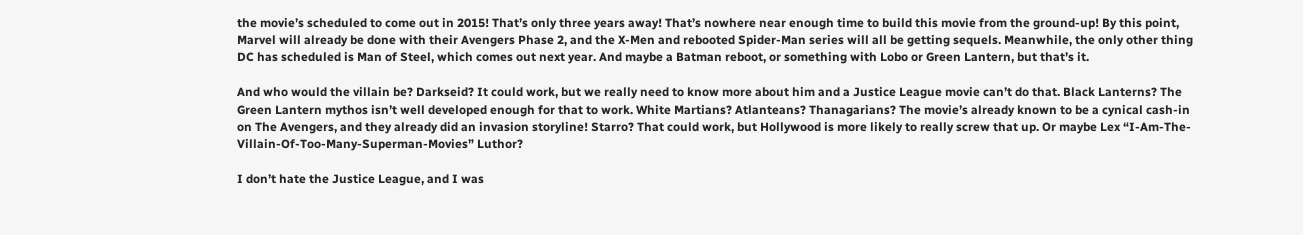the movie’s scheduled to come out in 2015! That’s only three years away! That’s nowhere near enough time to build this movie from the ground-up! By this point, Marvel will already be done with their Avengers Phase 2, and the X-Men and rebooted Spider-Man series will all be getting sequels. Meanwhile, the only other thing DC has scheduled is Man of Steel, which comes out next year. And maybe a Batman reboot, or something with Lobo or Green Lantern, but that’s it.

And who would the villain be? Darkseid? It could work, but we really need to know more about him and a Justice League movie can’t do that. Black Lanterns? The Green Lantern mythos isn’t well developed enough for that to work. White Martians? Atlanteans? Thanagarians? The movie’s already known to be a cynical cash-in on The Avengers, and they already did an invasion storyline! Starro? That could work, but Hollywood is more likely to really screw that up. Or maybe Lex “I-Am-The-Villain-Of-Too-Many-Superman-Movies” Luthor?

I don’t hate the Justice League, and I was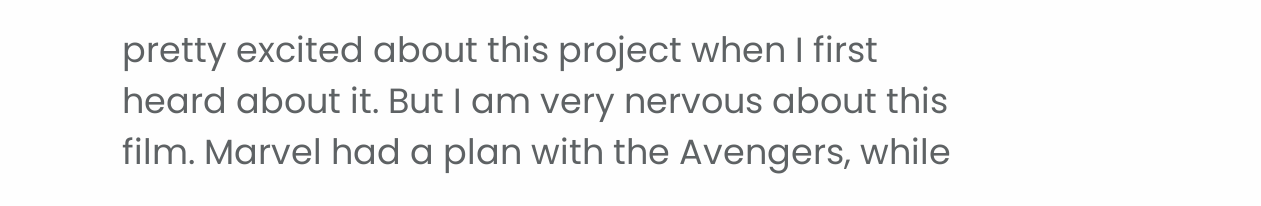pretty excited about this project when I first heard about it. But I am very nervous about this film. Marvel had a plan with the Avengers, while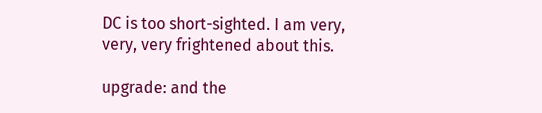DC is too short-sighted. I am very, very, very frightened about this.

upgrade: and the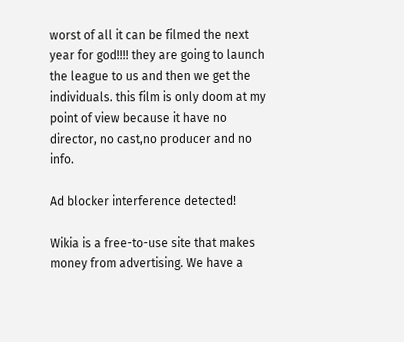worst of all it can be filmed the next year for god!!!! they are going to launch the league to us and then we get the individuals. this film is only doom at my point of view because it have no director, no cast,no producer and no info.

Ad blocker interference detected!

Wikia is a free-to-use site that makes money from advertising. We have a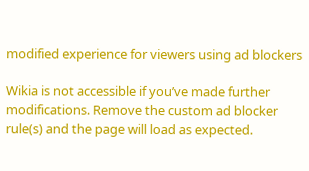modified experience for viewers using ad blockers

Wikia is not accessible if you’ve made further modifications. Remove the custom ad blocker rule(s) and the page will load as expected.